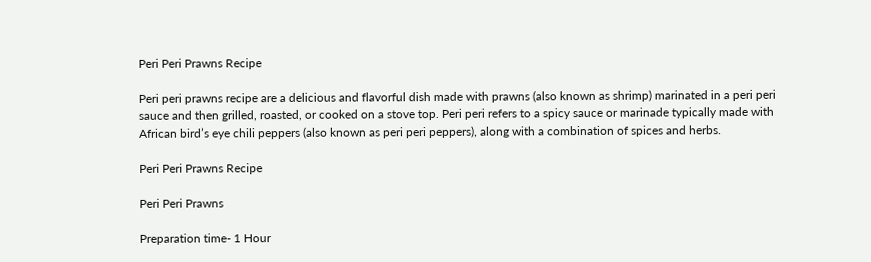Peri Peri Prawns Recipe

Peri peri prawns recipe are a delicious and flavorful dish made with prawns (also known as shrimp) marinated in a peri peri sauce and then grilled, roasted, or cooked on a stove top. Peri peri refers to a spicy sauce or marinade typically made with African bird’s eye chili peppers (also known as peri peri peppers), along with a combination of spices and herbs.

Peri Peri Prawns Recipe

Peri Peri Prawns

Preparation time- 1 Hour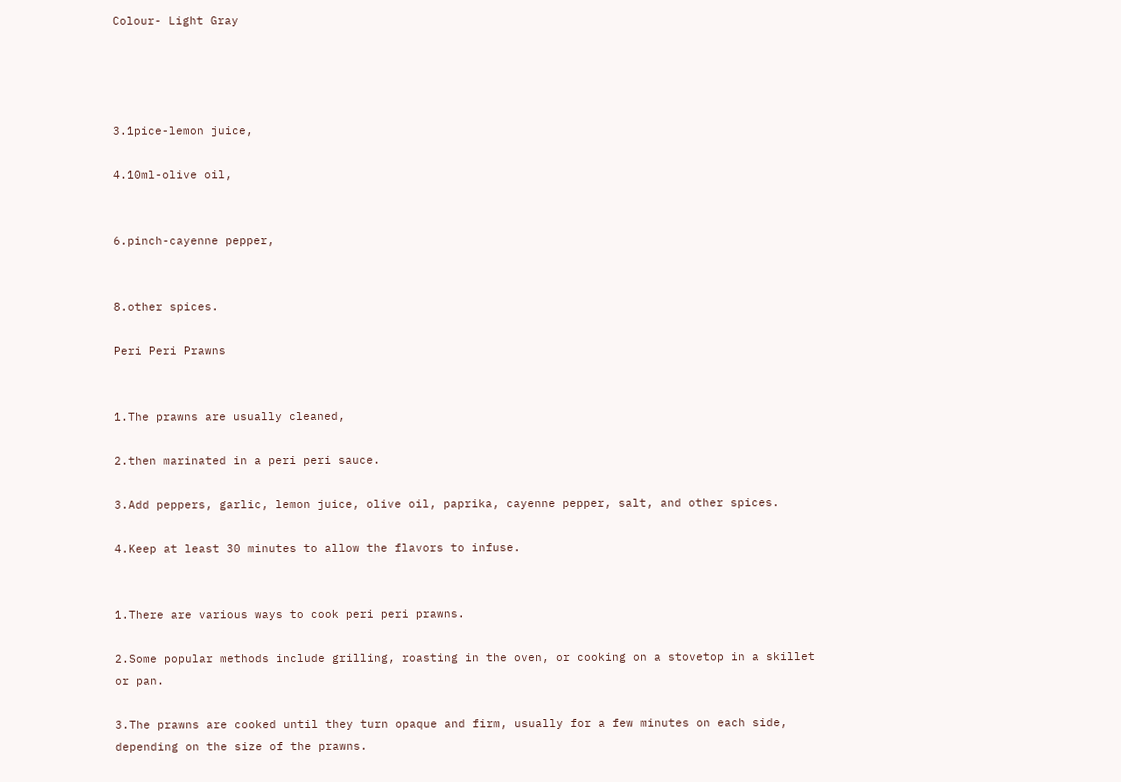Colour- Light Gray




3.1pice-lemon juice,

4.10ml-olive oil,


6.pinch-cayenne pepper,


8.other spices.

Peri Peri Prawns


1.The prawns are usually cleaned,

2.then marinated in a peri peri sauce.

3.Add peppers, garlic, lemon juice, olive oil, paprika, cayenne pepper, salt, and other spices.

4.Keep at least 30 minutes to allow the flavors to infuse.


1.There are various ways to cook peri peri prawns.

2.Some popular methods include grilling, roasting in the oven, or cooking on a stovetop in a skillet or pan.

3.The prawns are cooked until they turn opaque and firm, usually for a few minutes on each side, depending on the size of the prawns.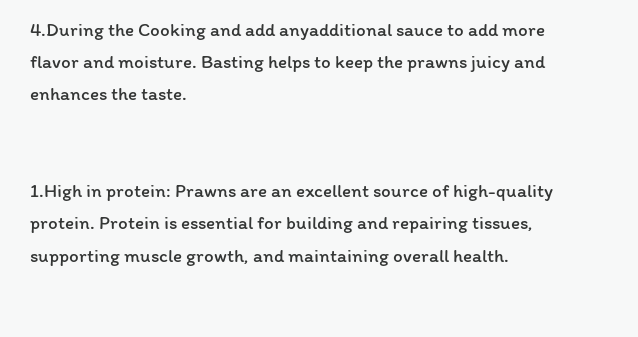4.During the Cooking and add anyadditional sauce to add more flavor and moisture. Basting helps to keep the prawns juicy and enhances the taste.


1.High in protein: Prawns are an excellent source of high-quality protein. Protein is essential for building and repairing tissues, supporting muscle growth, and maintaining overall health.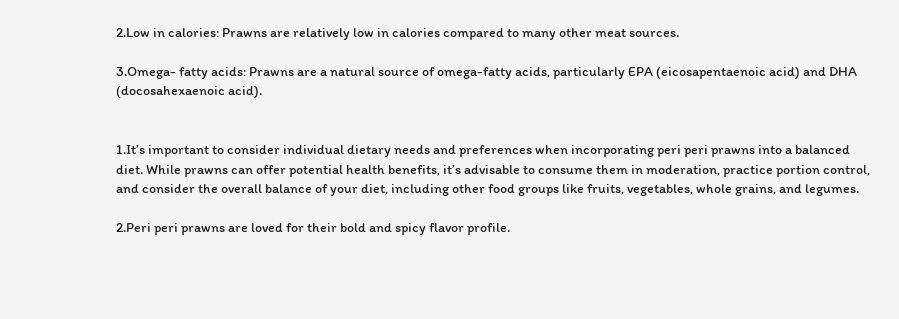2.Low in calories: Prawns are relatively low in calories compared to many other meat sources.

3.Omega- fatty acids: Prawns are a natural source of omega-fatty acids, particularly EPA (eicosapentaenoic acid) and DHA (docosahexaenoic acid).


1.It’s important to consider individual dietary needs and preferences when incorporating peri peri prawns into a balanced diet. While prawns can offer potential health benefits, it’s advisable to consume them in moderation, practice portion control, and consider the overall balance of your diet, including other food groups like fruits, vegetables, whole grains, and legumes.

2.Peri peri prawns are loved for their bold and spicy flavor profile.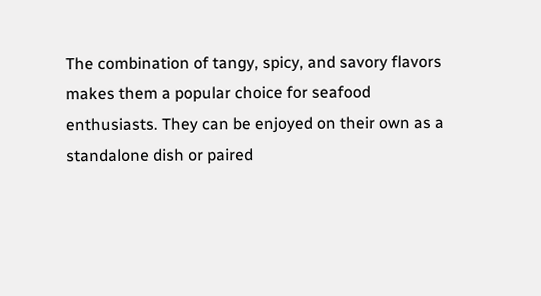The combination of tangy, spicy, and savory flavors makes them a popular choice for seafood enthusiasts. They can be enjoyed on their own as a standalone dish or paired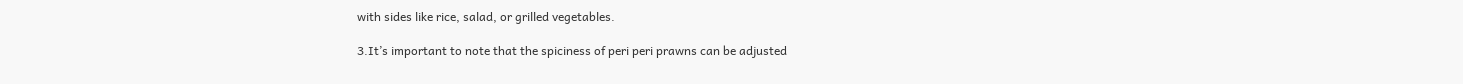with sides like rice, salad, or grilled vegetables.

3.It’s important to note that the spiciness of peri peri prawns can be adjusted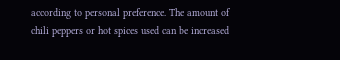according to personal preference. The amount of chili peppers or hot spices used can be increased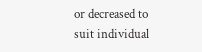or decreased to suit individual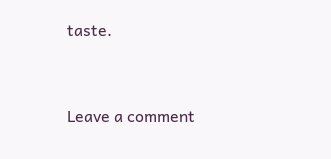taste.


Leave a comment